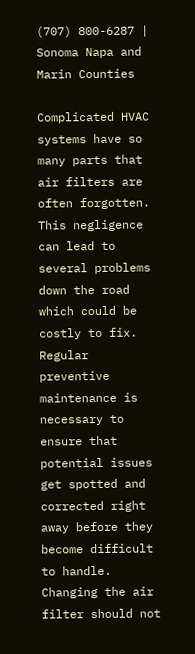(707) 800-6287 |  Sonoma Napa and Marin Counties

Complicated HVAC systems have so many parts that air filters are often forgotten. This negligence can lead to several problems down the road which could be costly to fix. Regular preventive maintenance is necessary to ensure that potential issues get spotted and corrected right away before they become difficult to handle. Changing the air filter should not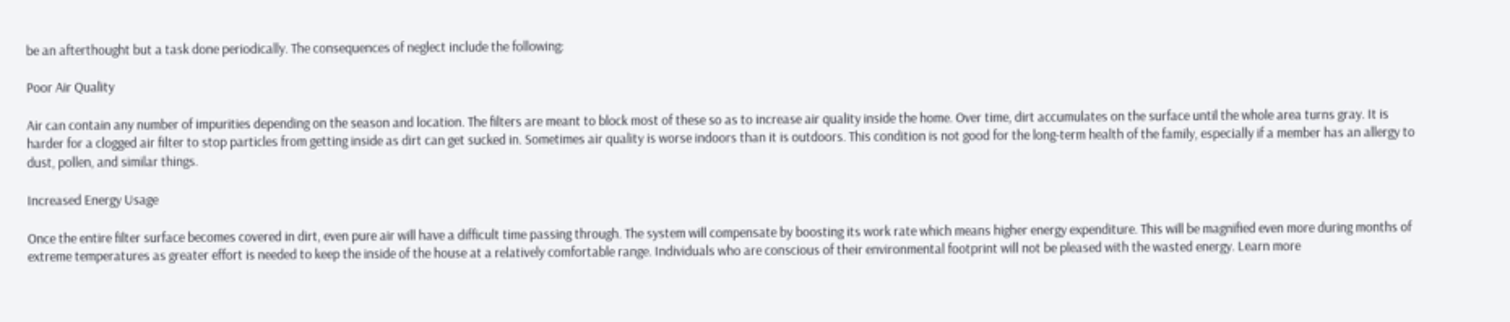be an afterthought but a task done periodically. The consequences of neglect include the following:

Poor Air Quality

Air can contain any number of impurities depending on the season and location. The filters are meant to block most of these so as to increase air quality inside the home. Over time, dirt accumulates on the surface until the whole area turns gray. It is harder for a clogged air filter to stop particles from getting inside as dirt can get sucked in. Sometimes air quality is worse indoors than it is outdoors. This condition is not good for the long-term health of the family, especially if a member has an allergy to dust, pollen, and similar things.

Increased Energy Usage

Once the entire filter surface becomes covered in dirt, even pure air will have a difficult time passing through. The system will compensate by boosting its work rate which means higher energy expenditure. This will be magnified even more during months of extreme temperatures as greater effort is needed to keep the inside of the house at a relatively comfortable range. Individuals who are conscious of their environmental footprint will not be pleased with the wasted energy. Learn more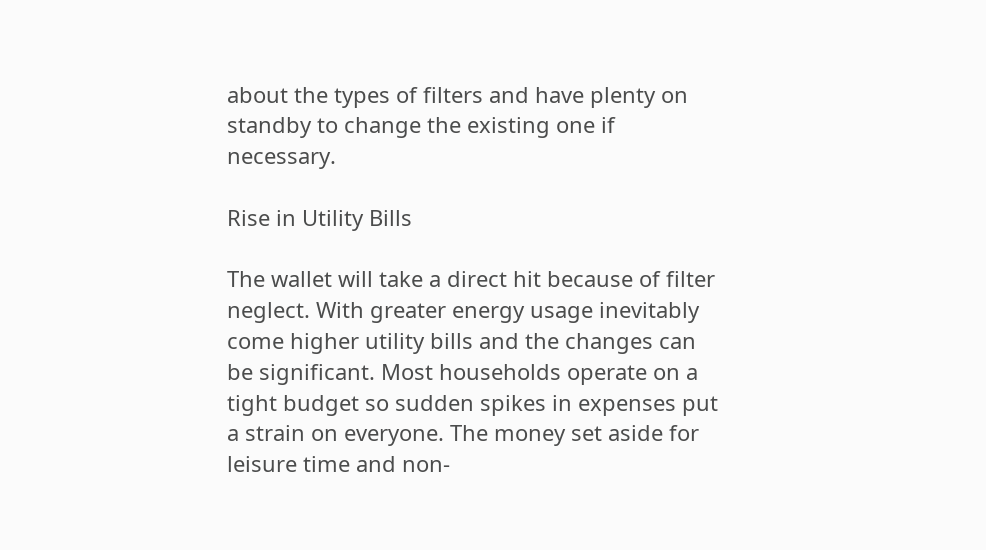about the types of filters and have plenty on standby to change the existing one if necessary.

Rise in Utility Bills

The wallet will take a direct hit because of filter neglect. With greater energy usage inevitably come higher utility bills and the changes can be significant. Most households operate on a tight budget so sudden spikes in expenses put a strain on everyone. The money set aside for leisure time and non-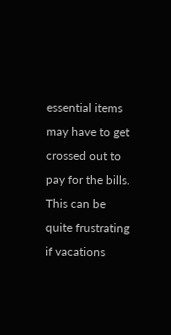essential items may have to get crossed out to pay for the bills. This can be quite frustrating if vacations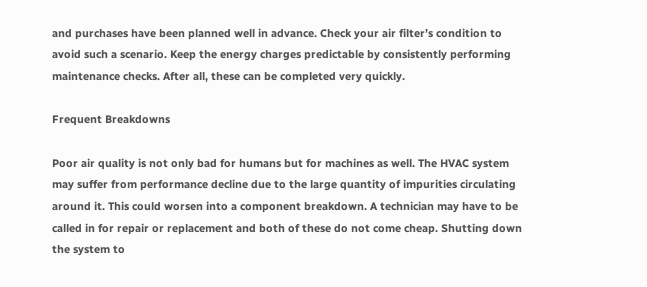and purchases have been planned well in advance. Check your air filter’s condition to avoid such a scenario. Keep the energy charges predictable by consistently performing maintenance checks. After all, these can be completed very quickly.

Frequent Breakdowns

Poor air quality is not only bad for humans but for machines as well. The HVAC system may suffer from performance decline due to the large quantity of impurities circulating around it. This could worsen into a component breakdown. A technician may have to be called in for repair or replacement and both of these do not come cheap. Shutting down the system to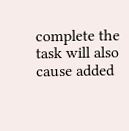complete the task will also cause added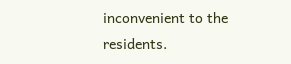inconvenient to the residents.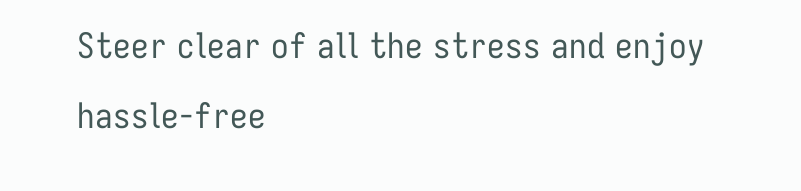Steer clear of all the stress and enjoy hassle-free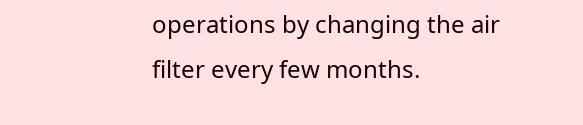operations by changing the air filter every few months.